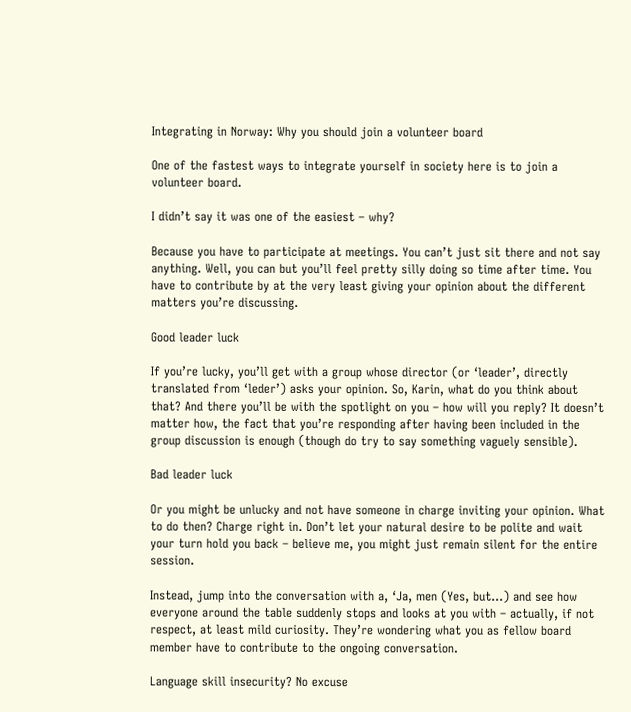Integrating in Norway: Why you should join a volunteer board

One of the fastest ways to integrate yourself in society here is to join a volunteer board.

I didn’t say it was one of the easiest – why?

Because you have to participate at meetings. You can’t just sit there and not say anything. Well, you can but you’ll feel pretty silly doing so time after time. You have to contribute by at the very least giving your opinion about the different matters you’re discussing.

Good leader luck

If you’re lucky, you’ll get with a group whose director (or ‘leader’, directly translated from ‘leder’) asks your opinion. So, Karin, what do you think about that? And there you’ll be with the spotlight on you – how will you reply? It doesn’t matter how, the fact that you’re responding after having been included in the group discussion is enough (though do try to say something vaguely sensible).

Bad leader luck

Or you might be unlucky and not have someone in charge inviting your opinion. What to do then? Charge right in. Don’t let your natural desire to be polite and wait your turn hold you back – believe me, you might just remain silent for the entire session.

Instead, jump into the conversation with a, ‘Ja, men (Yes, but…) and see how everyone around the table suddenly stops and looks at you with – actually, if not respect, at least mild curiosity. They’re wondering what you as fellow board member have to contribute to the ongoing conversation.

Language skill insecurity? No excuse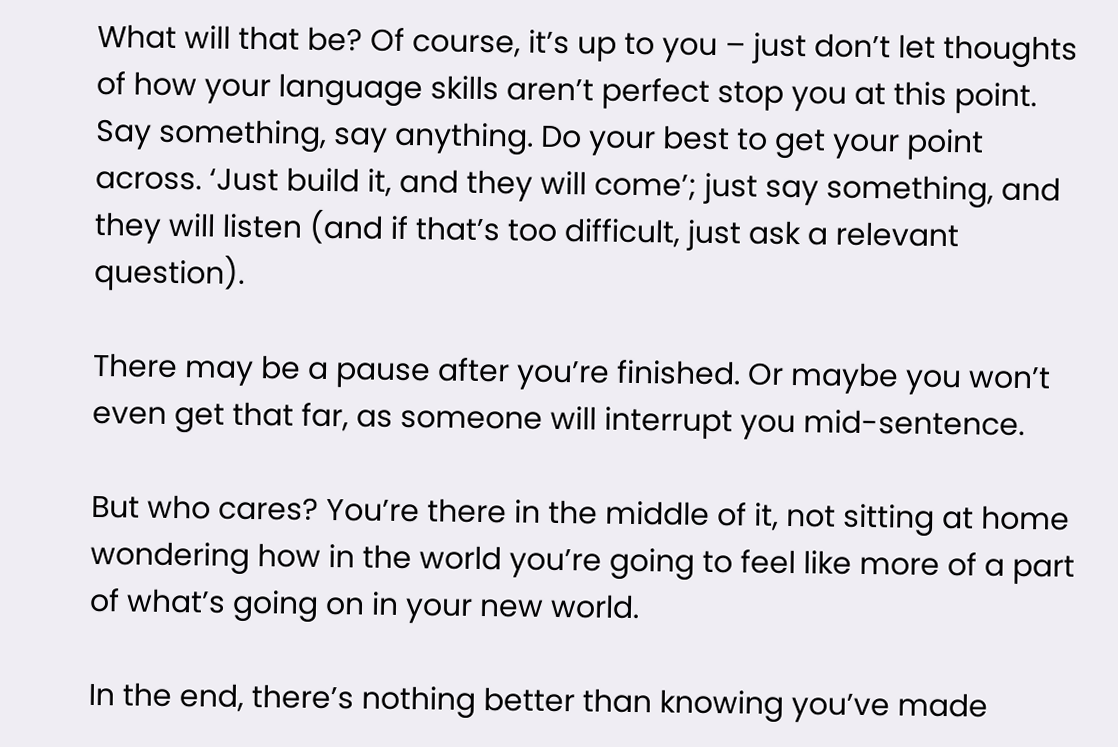What will that be? Of course, it’s up to you – just don’t let thoughts of how your language skills aren’t perfect stop you at this point. Say something, say anything. Do your best to get your point across. ‘Just build it, and they will come’; just say something, and they will listen (and if that’s too difficult, just ask a relevant question).

There may be a pause after you’re finished. Or maybe you won’t even get that far, as someone will interrupt you mid-sentence.

But who cares? You’re there in the middle of it, not sitting at home wondering how in the world you’re going to feel like more of a part of what’s going on in your new world.

In the end, there’s nothing better than knowing you’ve made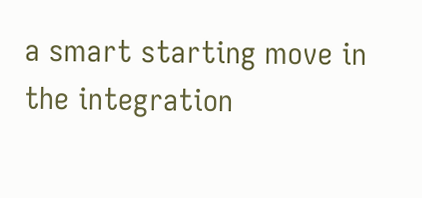a smart starting move in the integration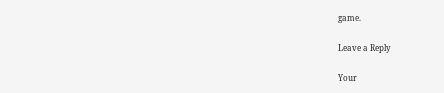game.

Leave a Reply

Your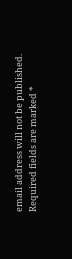email address will not be published. Required fields are marked *